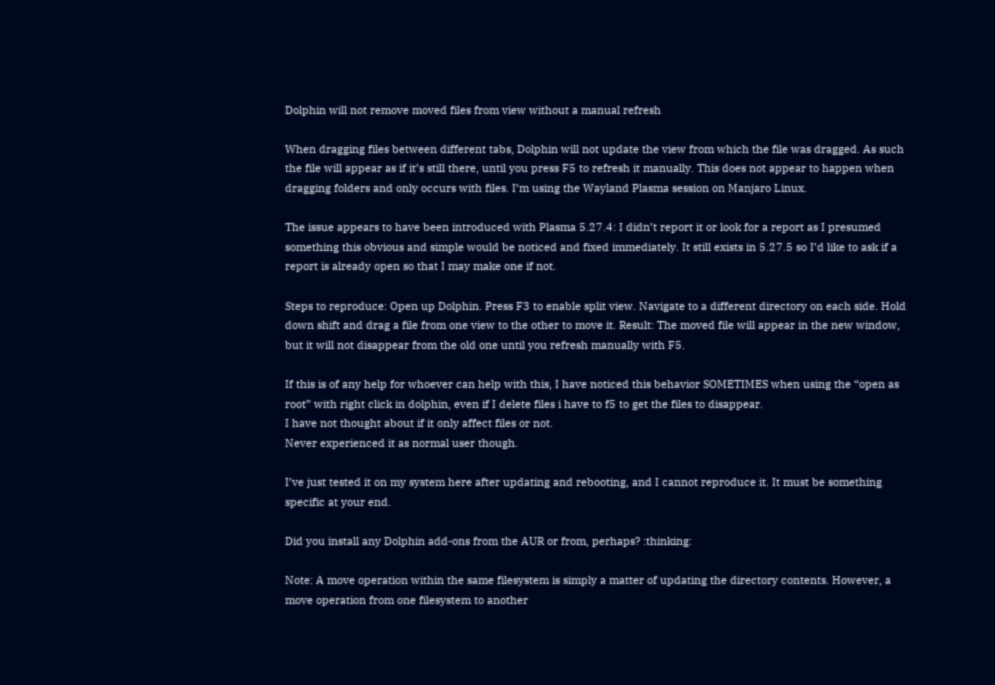Dolphin will not remove moved files from view without a manual refresh

When dragging files between different tabs, Dolphin will not update the view from which the file was dragged. As such the file will appear as if it’s still there, until you press F5 to refresh it manually. This does not appear to happen when dragging folders and only occurs with files. I’m using the Wayland Plasma session on Manjaro Linux.

The issue appears to have been introduced with Plasma 5.27.4: I didn’t report it or look for a report as I presumed something this obvious and simple would be noticed and fixed immediately. It still exists in 5.27.5 so I’d like to ask if a report is already open so that I may make one if not.

Steps to reproduce: Open up Dolphin. Press F3 to enable split view. Navigate to a different directory on each side. Hold down shift and drag a file from one view to the other to move it. Result: The moved file will appear in the new window, but it will not disappear from the old one until you refresh manually with F5.

If this is of any help for whoever can help with this, I have noticed this behavior SOMETIMES when using the “open as root” with right click in dolphin, even if I delete files i have to f5 to get the files to disappear.
I have not thought about if it only affect files or not.
Never experienced it as normal user though.

I’ve just tested it on my system here after updating and rebooting, and I cannot reproduce it. It must be something specific at your end.

Did you install any Dolphin add-ons from the AUR or from, perhaps? :thinking:

Note: A move operation within the same filesystem is simply a matter of updating the directory contents. However, a move operation from one filesystem to another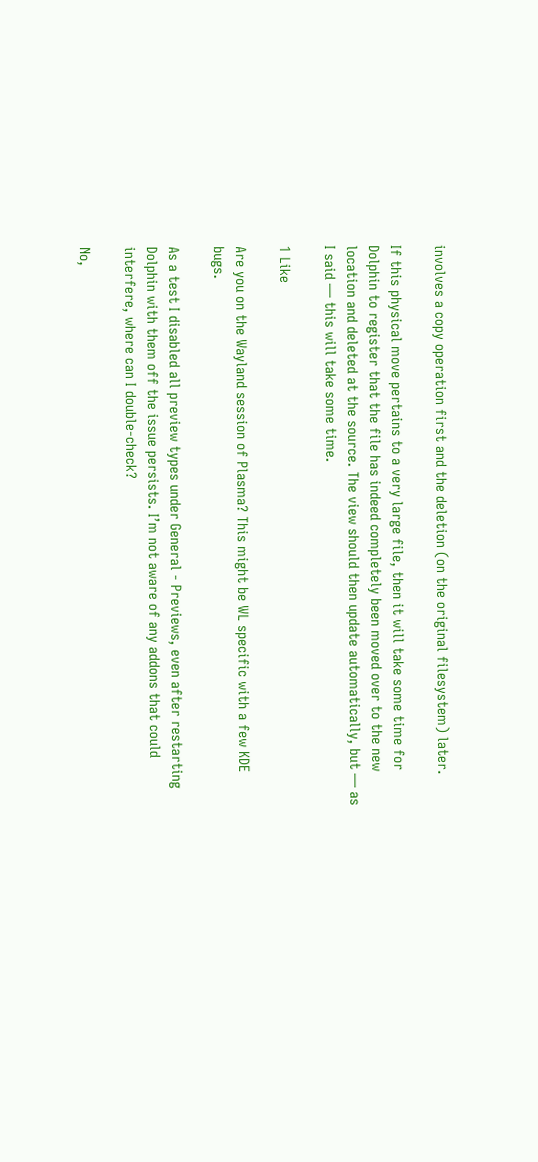involves a copy operation first and the deletion (on the original filesystem) later.

If this physical move pertains to a very large file, then it will take some time for Dolphin to register that the file has indeed completely been moved over to the new location and deleted at the source. The view should then update automatically, but — as I said — this will take some time.

1 Like

Are you on the Wayland session of Plasma? This might be WL specific with a few KDE bugs.

As a test I disabled all preview types under General - Previews, even after restarting Dolphin with them off the issue persists. I’m not aware of any addons that could interfere, where can I double-check?

No,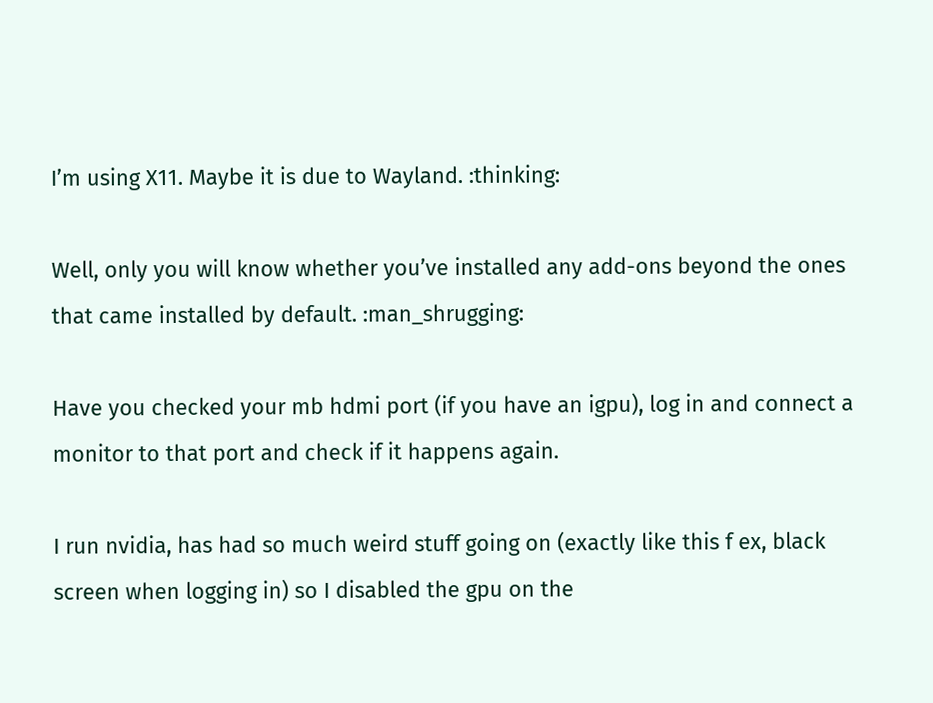I’m using X11. Maybe it is due to Wayland. :thinking:

Well, only you will know whether you’ve installed any add-ons beyond the ones that came installed by default. :man_shrugging:

Have you checked your mb hdmi port (if you have an igpu), log in and connect a monitor to that port and check if it happens again.

I run nvidia, has had so much weird stuff going on (exactly like this f ex, black screen when logging in) so I disabled the gpu on the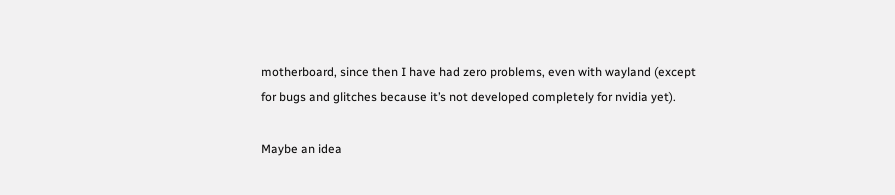motherboard, since then I have had zero problems, even with wayland (except for bugs and glitches because it’s not developed completely for nvidia yet).

Maybe an idea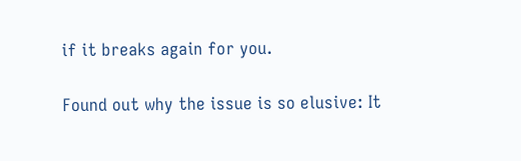if it breaks again for you.

Found out why the issue is so elusive: It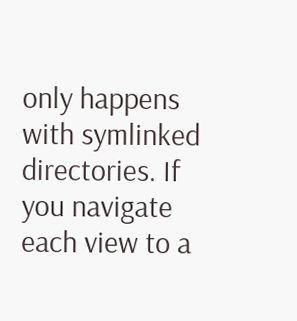only happens with symlinked directories. If you navigate each view to a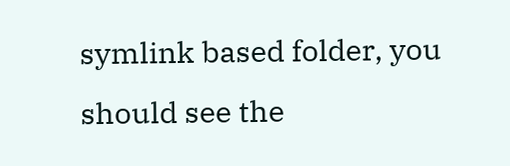symlink based folder, you should see the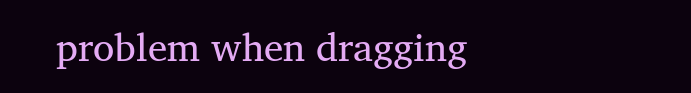problem when dragging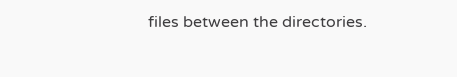files between the directories.